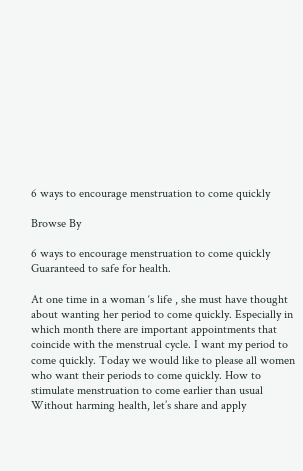6 ways to encourage menstruation to come quickly

Browse By

6 ways to encourage menstruation to come quickly Guaranteed to safe for health.

At one time in a woman ‘s life , she must have thought about wanting her period to come quickly. Especially in which month there are important appointments that coincide with the menstrual cycle. I want my period to come quickly. Today we would like to please all women who want their periods to come quickly. How to stimulate menstruation to come earlier than usual Without harming health, let’s share and apply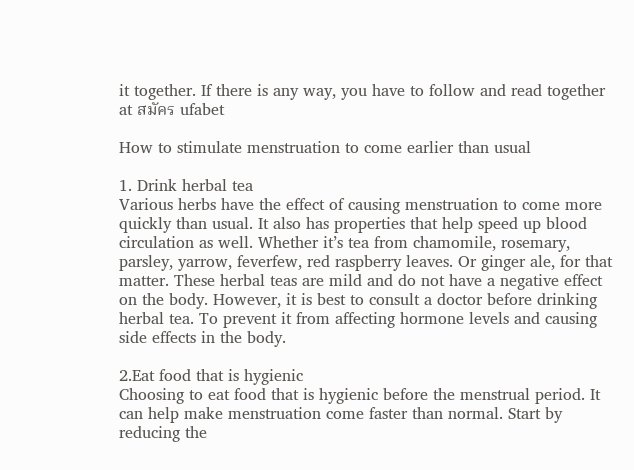it together. If there is any way, you have to follow and read together at สมัคร ufabet

How to stimulate menstruation to come earlier than usual

1. Drink herbal tea
Various herbs have the effect of causing menstruation to come more quickly than usual. It also has properties that help speed up blood circulation as well. Whether it’s tea from chamomile, rosemary, parsley, yarrow, feverfew, red raspberry leaves. Or ginger ale, for that matter. These herbal teas are mild and do not have a negative effect on the body. However, it is best to consult a doctor before drinking herbal tea. To prevent it from affecting hormone levels and causing side effects in the body.

2.Eat food that is hygienic
Choosing to eat food that is hygienic before the menstrual period. It can help make menstruation come faster than normal. Start by reducing the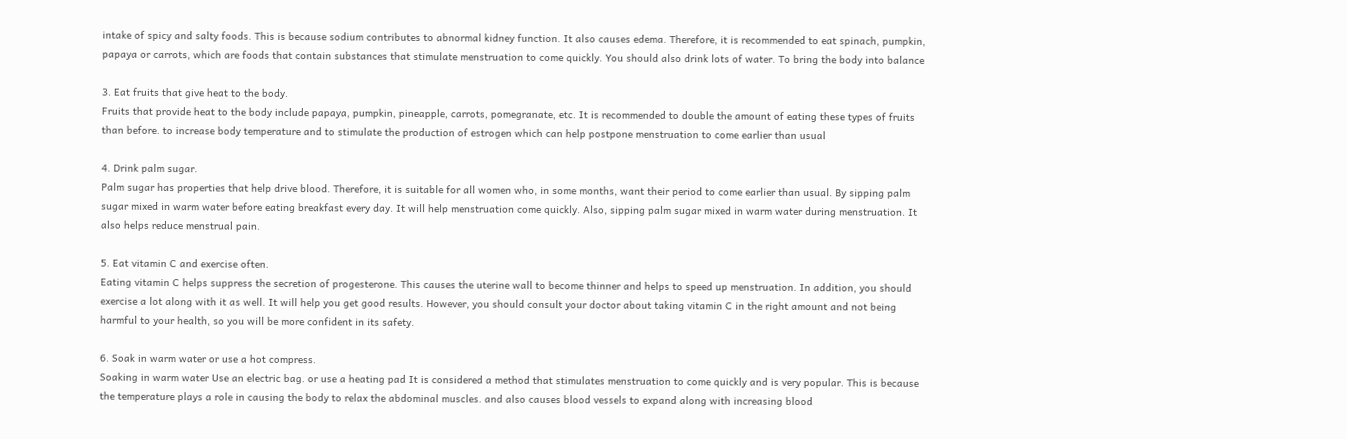intake of spicy and salty foods. This is because sodium contributes to abnormal kidney function. It also causes edema. Therefore, it is recommended to eat spinach, pumpkin, papaya or carrots, which are foods that contain substances that stimulate menstruation to come quickly. You should also drink lots of water. To bring the body into balance

3. Eat fruits that give heat to the body.
Fruits that provide heat to the body include papaya, pumpkin, pineapple, carrots, pomegranate, etc. It is recommended to double the amount of eating these types of fruits than before. to increase body temperature and to stimulate the production of estrogen which can help postpone menstruation to come earlier than usual

4. Drink palm sugar.
Palm sugar has properties that help drive blood. Therefore, it is suitable for all women who, in some months, want their period to come earlier than usual. By sipping palm sugar mixed in warm water before eating breakfast every day. It will help menstruation come quickly. Also, sipping palm sugar mixed in warm water during menstruation. It also helps reduce menstrual pain.

5. Eat vitamin C and exercise often.
Eating vitamin C helps suppress the secretion of progesterone. This causes the uterine wall to become thinner and helps to speed up menstruation. In addition, you should exercise a lot along with it as well. It will help you get good results. However, you should consult your doctor about taking vitamin C in the right amount and not being harmful to your health, so you will be more confident in its safety.

6. Soak in warm water or use a hot compress.
Soaking in warm water Use an electric bag. or use a heating pad It is considered a method that stimulates menstruation to come quickly and is very popular. This is because the temperature plays a role in causing the body to relax the abdominal muscles. and also causes blood vessels to expand along with increasing blood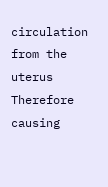circulation from the uterus Therefore causing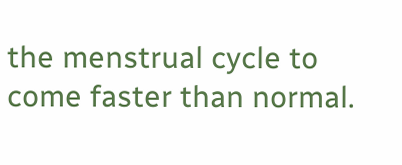the menstrual cycle to come faster than normal.